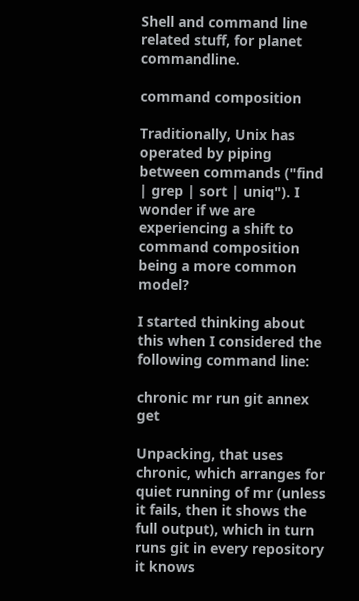Shell and command line related stuff, for planet commandline.

command composition

Traditionally, Unix has operated by piping between commands ("find | grep | sort | uniq"). I wonder if we are experiencing a shift to command composition being a more common model?

I started thinking about this when I considered the following command line:

chronic mr run git annex get

Unpacking, that uses chronic, which arranges for quiet running of mr (unless it fails, then it shows the full output), which in turn runs git in every repository it knows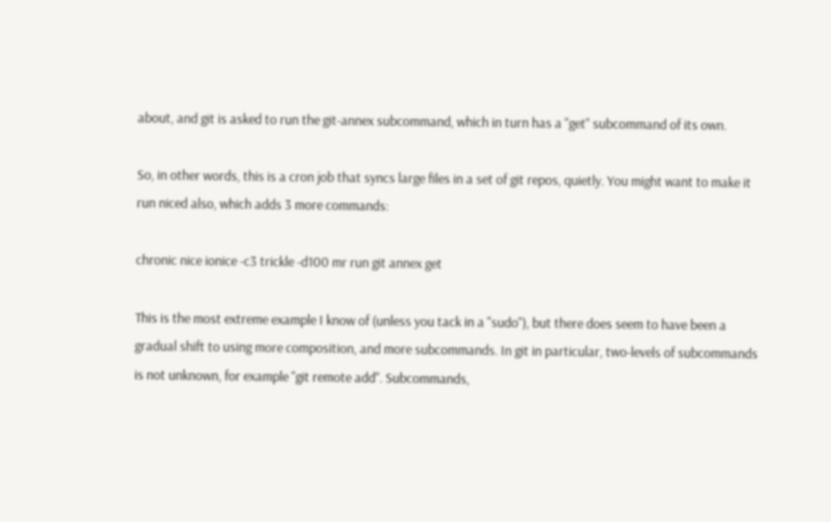about, and git is asked to run the git-annex subcommand, which in turn has a "get" subcommand of its own.

So, in other words, this is a cron job that syncs large files in a set of git repos, quietly. You might want to make it run niced also, which adds 3 more commands:

chronic nice ionice -c3 trickle -d100 mr run git annex get

This is the most extreme example I know of (unless you tack in a "sudo"), but there does seem to have been a gradual shift to using more composition, and more subcommands. In git in particular, two-levels of subcommands is not unknown, for example "git remote add". Subcommands,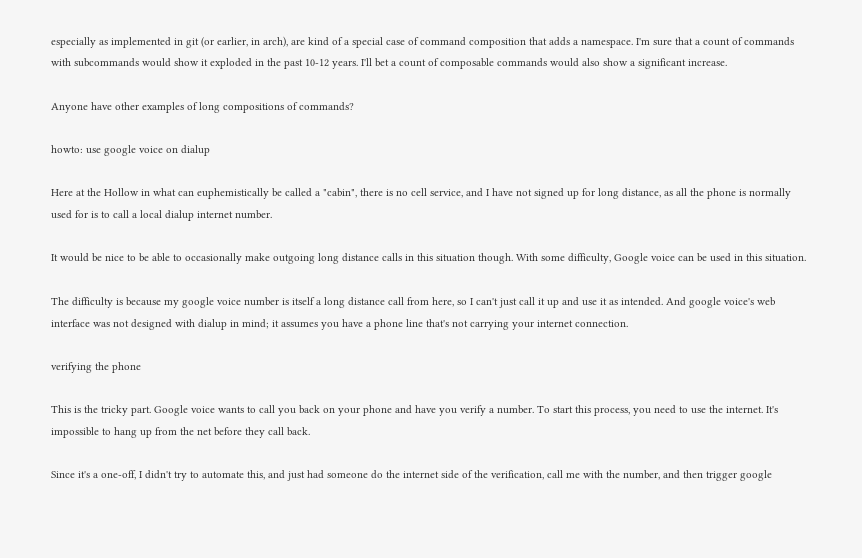especially as implemented in git (or earlier, in arch), are kind of a special case of command composition that adds a namespace. I'm sure that a count of commands with subcommands would show it exploded in the past 10-12 years. I'll bet a count of composable commands would also show a significant increase.

Anyone have other examples of long compositions of commands?

howto: use google voice on dialup

Here at the Hollow in what can euphemistically be called a "cabin", there is no cell service, and I have not signed up for long distance, as all the phone is normally used for is to call a local dialup internet number.

It would be nice to be able to occasionally make outgoing long distance calls in this situation though. With some difficulty, Google voice can be used in this situation.

The difficulty is because my google voice number is itself a long distance call from here, so I can't just call it up and use it as intended. And google voice's web interface was not designed with dialup in mind; it assumes you have a phone line that's not carrying your internet connection.

verifying the phone

This is the tricky part. Google voice wants to call you back on your phone and have you verify a number. To start this process, you need to use the internet. It's impossible to hang up from the net before they call back.

Since it's a one-off, I didn't try to automate this, and just had someone do the internet side of the verification, call me with the number, and then trigger google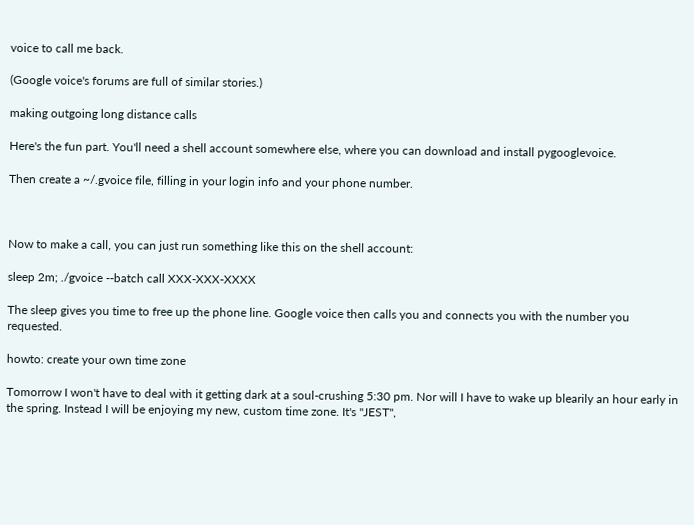voice to call me back.

(Google voice's forums are full of similar stories.)

making outgoing long distance calls

Here's the fun part. You'll need a shell account somewhere else, where you can download and install pygooglevoice.

Then create a ~/.gvoice file, filling in your login info and your phone number.



Now to make a call, you can just run something like this on the shell account:

sleep 2m; ./gvoice --batch call XXX-XXX-XXXX

The sleep gives you time to free up the phone line. Google voice then calls you and connects you with the number you requested.

howto: create your own time zone

Tomorrow I won't have to deal with it getting dark at a soul-crushing 5:30 pm. Nor will I have to wake up blearily an hour early in the spring. Instead I will be enjoying my new, custom time zone. It's "JEST",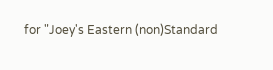for "Joey's Eastern (non)Standard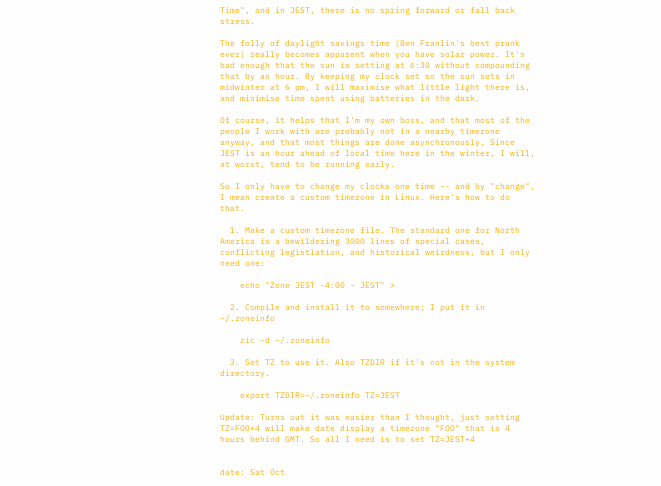Time", and in JEST, there is no spring forward or fall back stress.

The folly of daylight savings time (Ben Franlin's best prank ever) really becomes apparent when you have solar power. It's bad enough that the sun is setting at 6:30 without compounding that by an hour. By keeping my clock set so the sun sets in midwinter at 6 pm, I will maximise what little light there is, and minimise time spent using batteries in the dark.

Of course, it helps that I'm my own boss, and that most of the people I work with are probably not in a nearby timezone anyway, and that most things are done asynchronously. Since JEST is an hour ahead of local time here in the winter, I will, at worst, tend to be running early.

So I only have to change my clocks one time -- and by "change", I mean create a custom timezone in Linux. Here's how to do that.

  1. Make a custom timezone file. The standard one for North America is a bewildering 3000 lines of special cases, conflicting legistlation, and historical weirdness, but I only need one:

    echo "Zone JEST -4:00 - JEST" >

  2. Compile and install it to somewhere; I put it in ~/.zoneinfo

    zic -d ~/.zoneinfo

  3. Set TZ to use it. Also TZDIR if it's not in the system directory.

    export TZDIR=~/.zoneinfo TZ=JEST

Update: Turns out it was easier than I thought, just setting TZ=FOO+4 will make date display a timezone "FOO" that is 4 hours behind GMT. So all I need is to set TZ=JEST+4


date: Sat Oct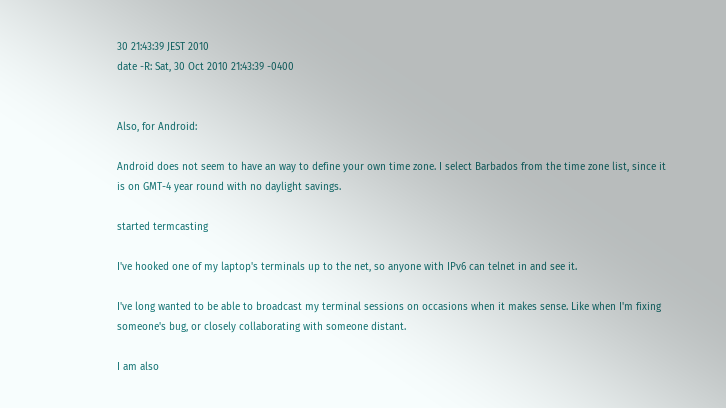30 21:43:39 JEST 2010
date -R: Sat, 30 Oct 2010 21:43:39 -0400


Also, for Android:

Android does not seem to have an way to define your own time zone. I select Barbados from the time zone list, since it is on GMT-4 year round with no daylight savings.

started termcasting

I've hooked one of my laptop's terminals up to the net, so anyone with IPv6 can telnet in and see it.

I've long wanted to be able to broadcast my terminal sessions on occasions when it makes sense. Like when I'm fixing someone's bug, or closely collaborating with someone distant.

I am also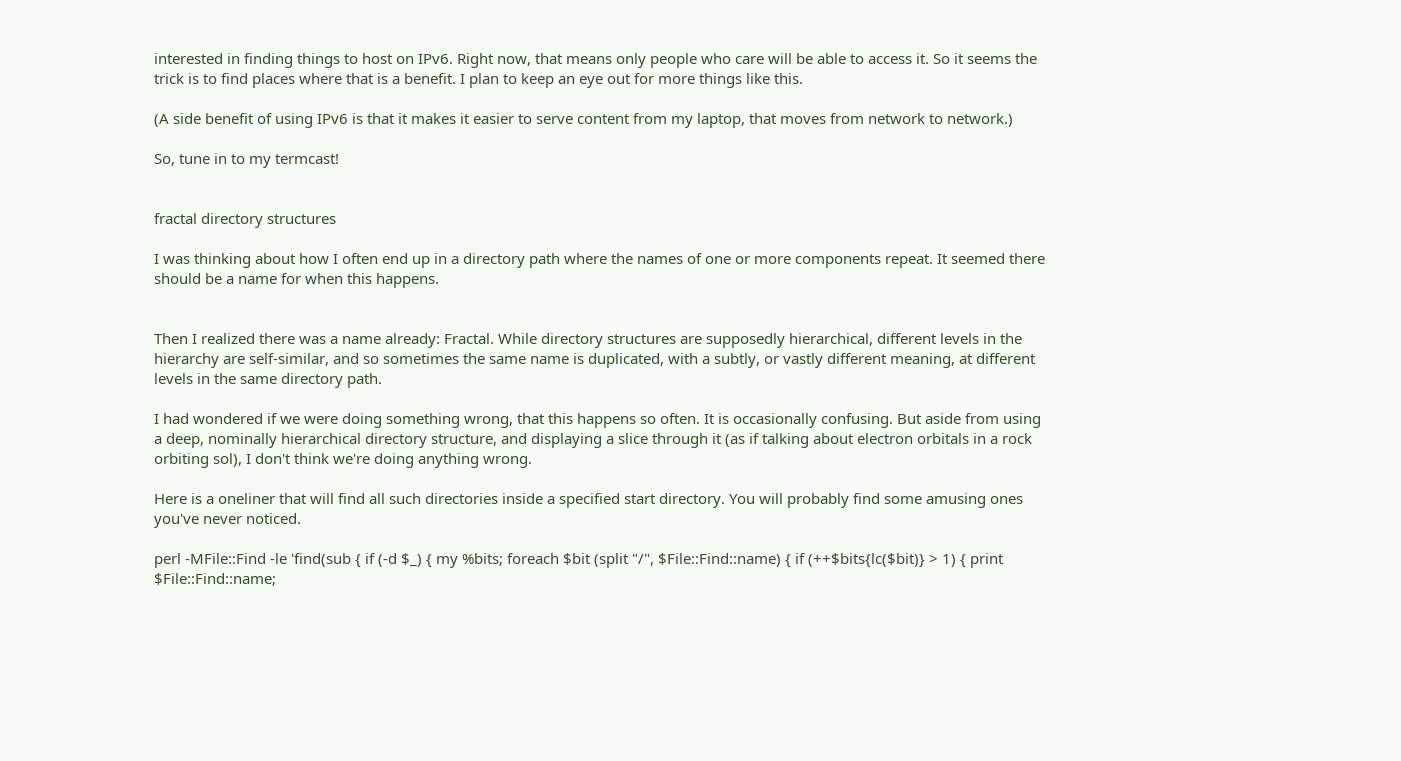interested in finding things to host on IPv6. Right now, that means only people who care will be able to access it. So it seems the trick is to find places where that is a benefit. I plan to keep an eye out for more things like this.

(A side benefit of using IPv6 is that it makes it easier to serve content from my laptop, that moves from network to network.)

So, tune in to my termcast!


fractal directory structures

I was thinking about how I often end up in a directory path where the names of one or more components repeat. It seemed there should be a name for when this happens.


Then I realized there was a name already: Fractal. While directory structures are supposedly hierarchical, different levels in the hierarchy are self-similar, and so sometimes the same name is duplicated, with a subtly, or vastly different meaning, at different levels in the same directory path.

I had wondered if we were doing something wrong, that this happens so often. It is occasionally confusing. But aside from using a deep, nominally hierarchical directory structure, and displaying a slice through it (as if talking about electron orbitals in a rock orbiting sol), I don't think we're doing anything wrong.

Here is a oneliner that will find all such directories inside a specified start directory. You will probably find some amusing ones you've never noticed.

perl -MFile::Find -le 'find(sub { if (-d $_) { my %bits; foreach $bit (split "/", $File::Find::name) { if (++$bits{lc($bit)} > 1) { print $File::Find::name;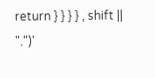return } } } } , shift || ".")'